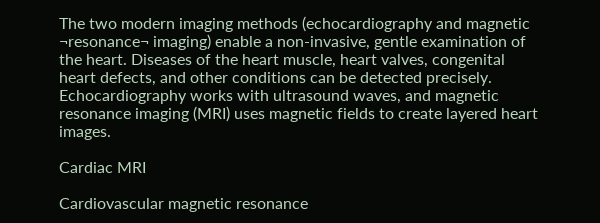The two modern imaging methods (echocardiography and magnetic ¬resonance¬ imaging) enable a non-invasive, gentle examination of the heart. Diseases of the heart muscle, heart valves, congenital heart defects, and other conditions can be detected precisely. Echocardiography works with ultrasound waves, and magnetic resonance imaging (MRI) uses magnetic fields to create layered heart images.

Cardiac MRI

Cardiovascular magnetic resonance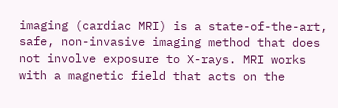imaging (cardiac MRI) is a state-of-the-art, safe, non-invasive imaging method that does not involve exposure to X-rays. MRI works with a magnetic field that acts on the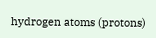hydrogen atoms (protons)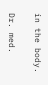in the body.

Dr. med.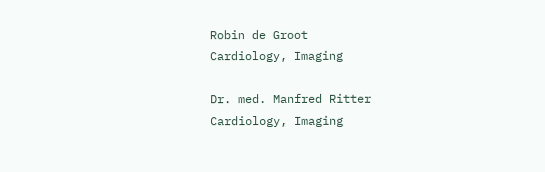Robin de Groot
Cardiology, Imaging

Dr. med. Manfred Ritter
Cardiology, Imaging